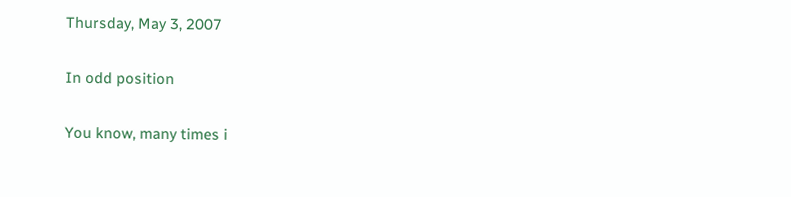Thursday, May 3, 2007

In odd position

You know, many times i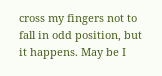cross my fingers not to fall in odd position, but it happens. May be I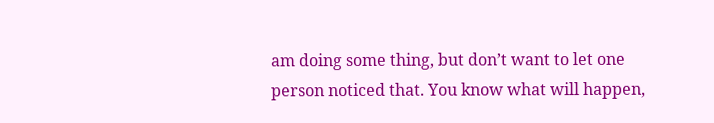am doing some thing, but don’t want to let one person noticed that. You know what will happen,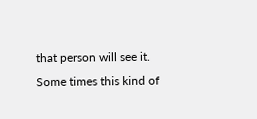that person will see it. Some times this kind of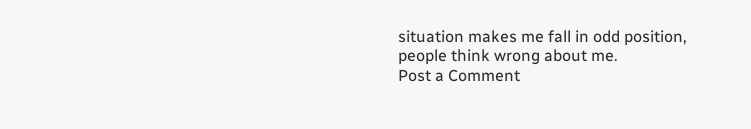situation makes me fall in odd position, people think wrong about me.
Post a Comment